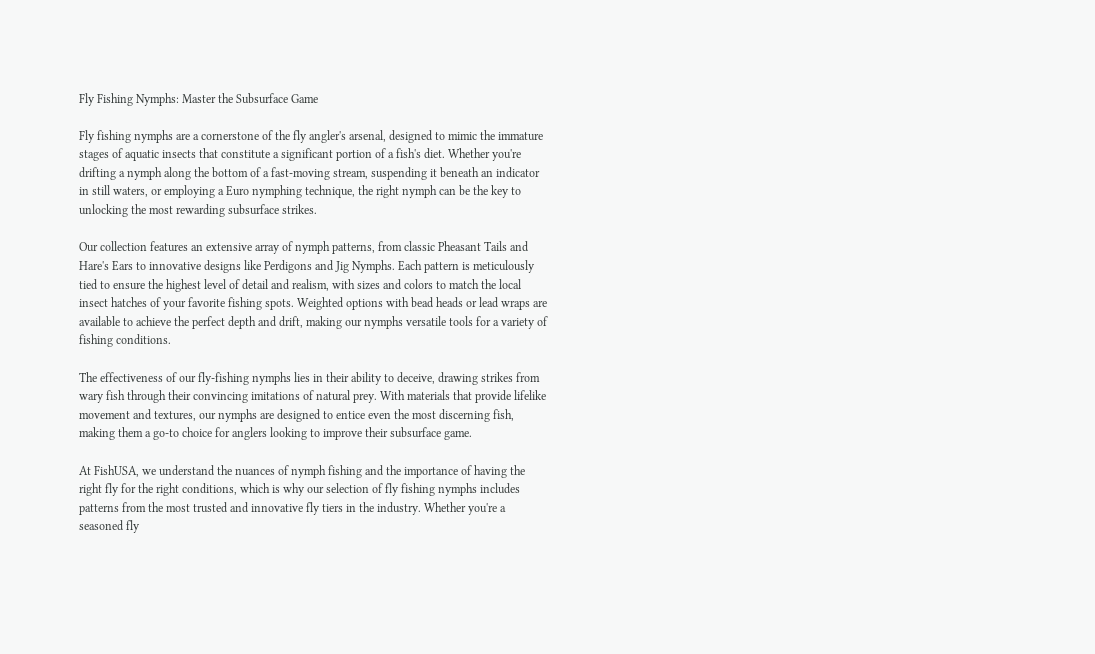Fly Fishing Nymphs: Master the Subsurface Game

Fly fishing nymphs are a cornerstone of the fly angler's arsenal, designed to mimic the immature stages of aquatic insects that constitute a significant portion of a fish's diet. Whether you're drifting a nymph along the bottom of a fast-moving stream, suspending it beneath an indicator in still waters, or employing a Euro nymphing technique, the right nymph can be the key to unlocking the most rewarding subsurface strikes.

Our collection features an extensive array of nymph patterns, from classic Pheasant Tails and Hare's Ears to innovative designs like Perdigons and Jig Nymphs. Each pattern is meticulously tied to ensure the highest level of detail and realism, with sizes and colors to match the local insect hatches of your favorite fishing spots. Weighted options with bead heads or lead wraps are available to achieve the perfect depth and drift, making our nymphs versatile tools for a variety of fishing conditions.

The effectiveness of our fly-fishing nymphs lies in their ability to deceive, drawing strikes from wary fish through their convincing imitations of natural prey. With materials that provide lifelike movement and textures, our nymphs are designed to entice even the most discerning fish, making them a go-to choice for anglers looking to improve their subsurface game.

At FishUSA, we understand the nuances of nymph fishing and the importance of having the right fly for the right conditions, which is why our selection of fly fishing nymphs includes patterns from the most trusted and innovative fly tiers in the industry. Whether you're a seasoned fly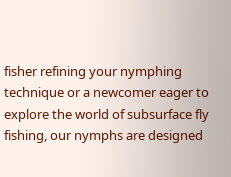fisher refining your nymphing technique or a newcomer eager to explore the world of subsurface fly fishing, our nymphs are designed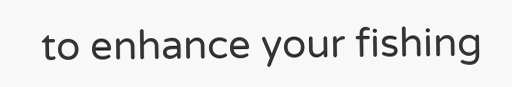to enhance your fishing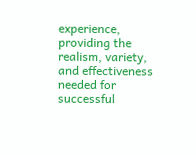experience, providing the realism, variety, and effectiveness needed for successful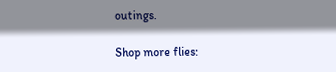outings.

Shop more flies: